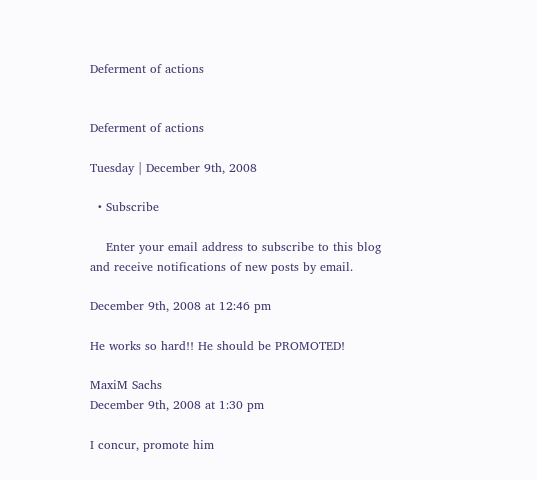Deferment of actions


Deferment of actions

Tuesday | December 9th, 2008

  • Subscribe

    Enter your email address to subscribe to this blog and receive notifications of new posts by email.

December 9th, 2008 at 12:46 pm

He works so hard!! He should be PROMOTED!

MaxiM Sachs
December 9th, 2008 at 1:30 pm

I concur, promote him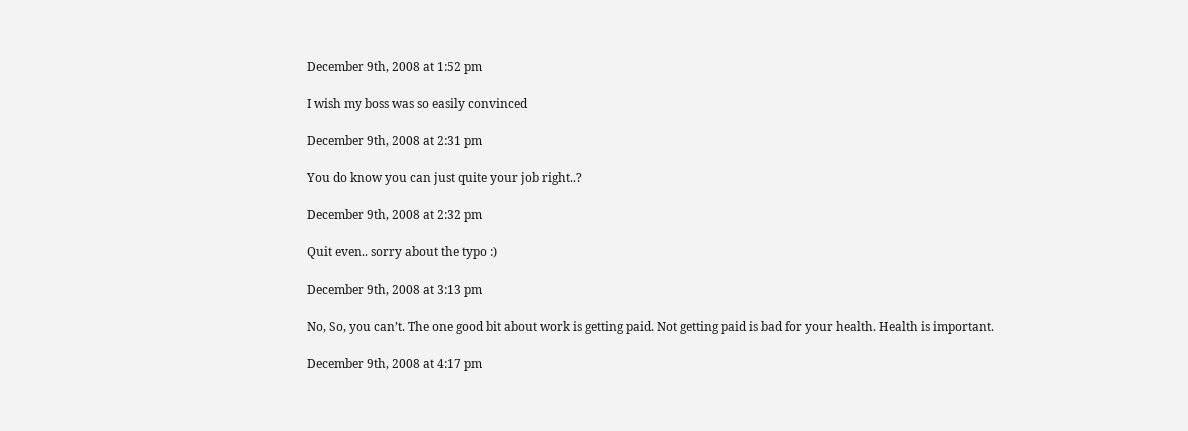December 9th, 2008 at 1:52 pm

I wish my boss was so easily convinced

December 9th, 2008 at 2:31 pm

You do know you can just quite your job right..?

December 9th, 2008 at 2:32 pm

Quit even.. sorry about the typo :)

December 9th, 2008 at 3:13 pm

No, So, you can’t. The one good bit about work is getting paid. Not getting paid is bad for your health. Health is important.

December 9th, 2008 at 4:17 pm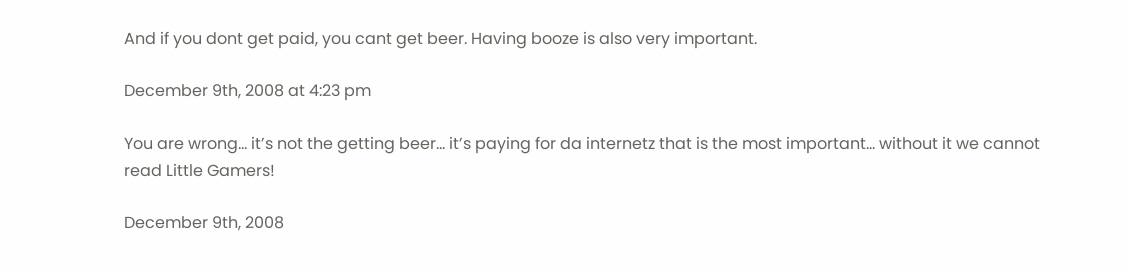And if you dont get paid, you cant get beer. Having booze is also very important.

December 9th, 2008 at 4:23 pm

You are wrong… it’s not the getting beer… it’s paying for da internetz that is the most important… without it we cannot read Little Gamers!

December 9th, 2008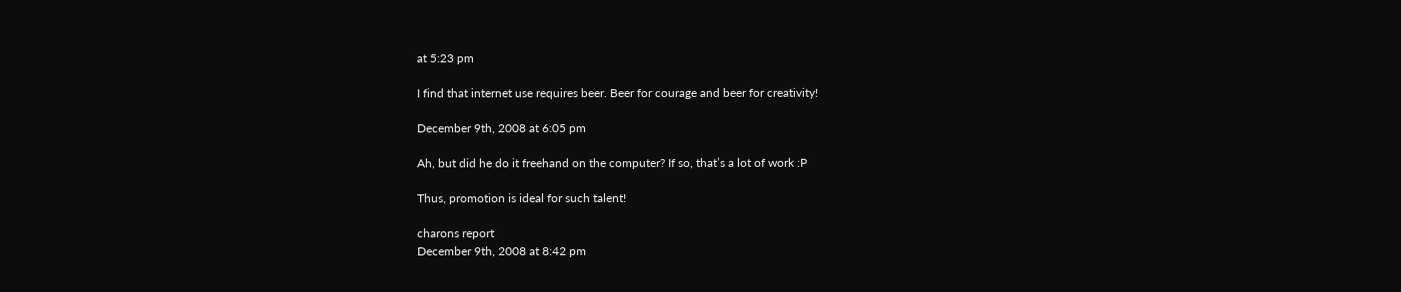at 5:23 pm

I find that internet use requires beer. Beer for courage and beer for creativity!

December 9th, 2008 at 6:05 pm

Ah, but did he do it freehand on the computer? If so, that’s a lot of work :P

Thus, promotion is ideal for such talent!

charons report
December 9th, 2008 at 8:42 pm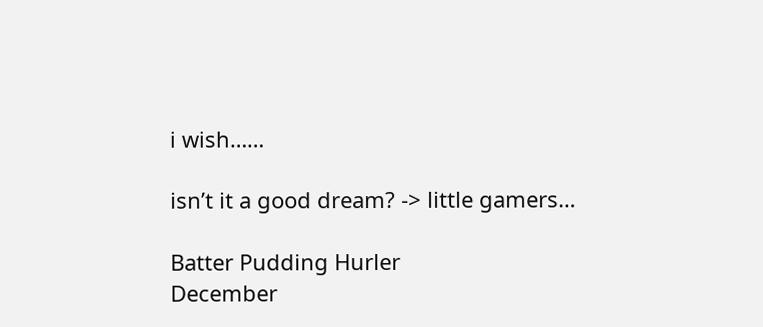i wish……

isn’t it a good dream? -> little gamers…

Batter Pudding Hurler
December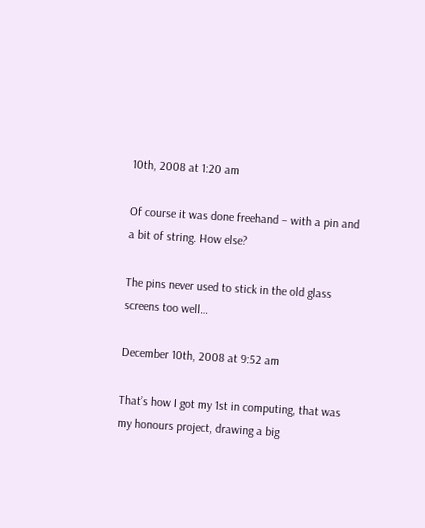10th, 2008 at 1:20 am

Of course it was done freehand – with a pin and a bit of string. How else?

The pins never used to stick in the old glass screens too well…

December 10th, 2008 at 9:52 am

That’s how I got my 1st in computing, that was my honours project, drawing a big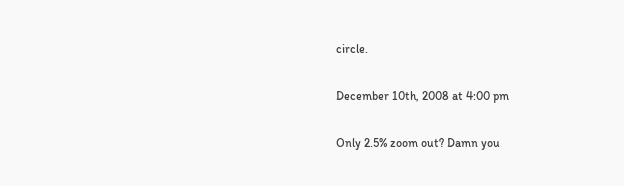circle.

December 10th, 2008 at 4:00 pm

Only 2.5% zoom out? Damn you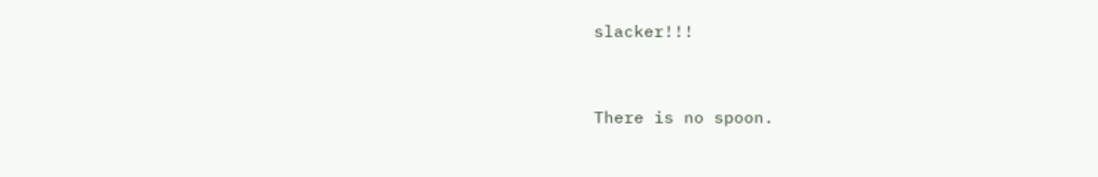slacker!!!


There is no spoon.